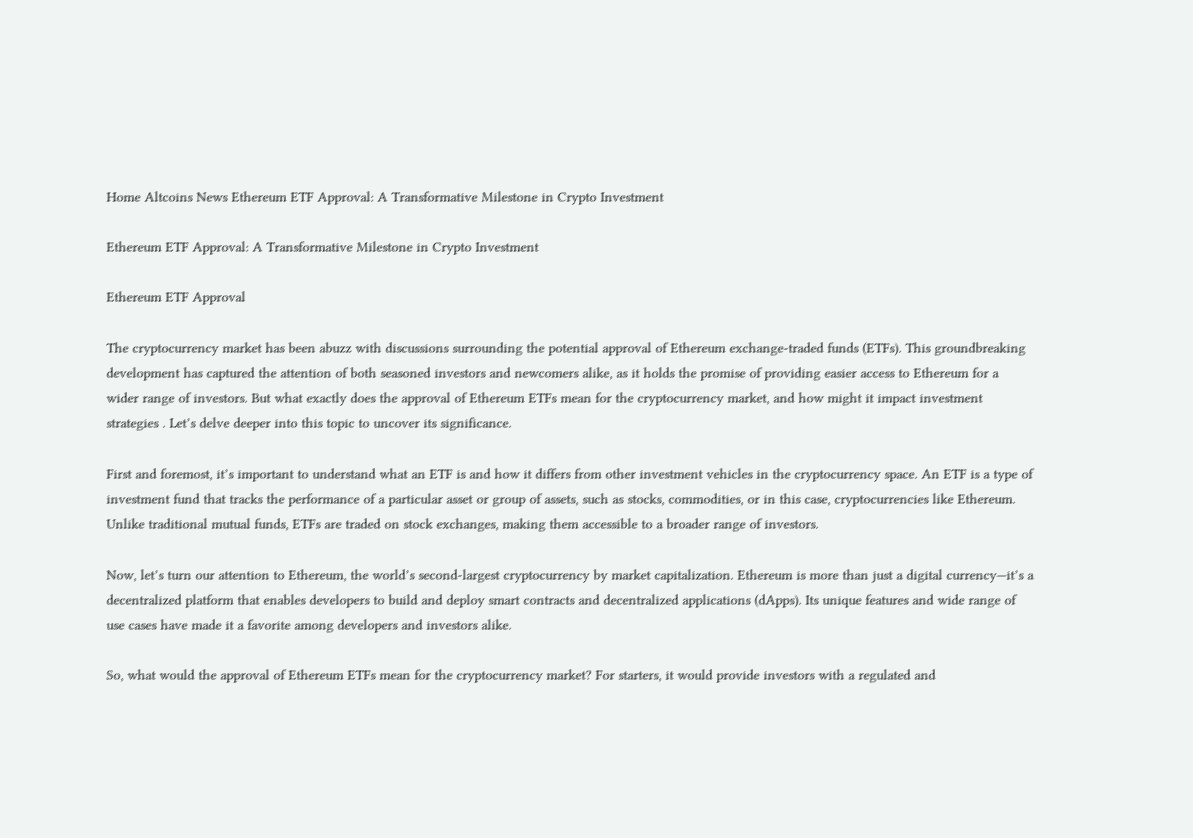Home Altcoins News Ethereum ETF Approval: A Transformative Milestone in Crypto Investment

Ethereum ETF Approval: A Transformative Milestone in Crypto Investment

Ethereum ETF Approval

The cryptocurrency market has been abuzz with discussions surrounding the potential approval of Ethereum exchange-traded funds (ETFs). This groundbreaking development has captured the attention of both seasoned investors and newcomers alike, as it holds the promise of providing easier access to Ethereum for a wider range of investors. But what exactly does the approval of Ethereum ETFs mean for the cryptocurrency market, and how might it impact investment strategies . Let’s delve deeper into this topic to uncover its significance.

First and foremost, it’s important to understand what an ETF is and how it differs from other investment vehicles in the cryptocurrency space. An ETF is a type of investment fund that tracks the performance of a particular asset or group of assets, such as stocks, commodities, or in this case, cryptocurrencies like Ethereum. Unlike traditional mutual funds, ETFs are traded on stock exchanges, making them accessible to a broader range of investors.

Now, let’s turn our attention to Ethereum, the world’s second-largest cryptocurrency by market capitalization. Ethereum is more than just a digital currency—it’s a decentralized platform that enables developers to build and deploy smart contracts and decentralized applications (dApps). Its unique features and wide range of use cases have made it a favorite among developers and investors alike.

So, what would the approval of Ethereum ETFs mean for the cryptocurrency market? For starters, it would provide investors with a regulated and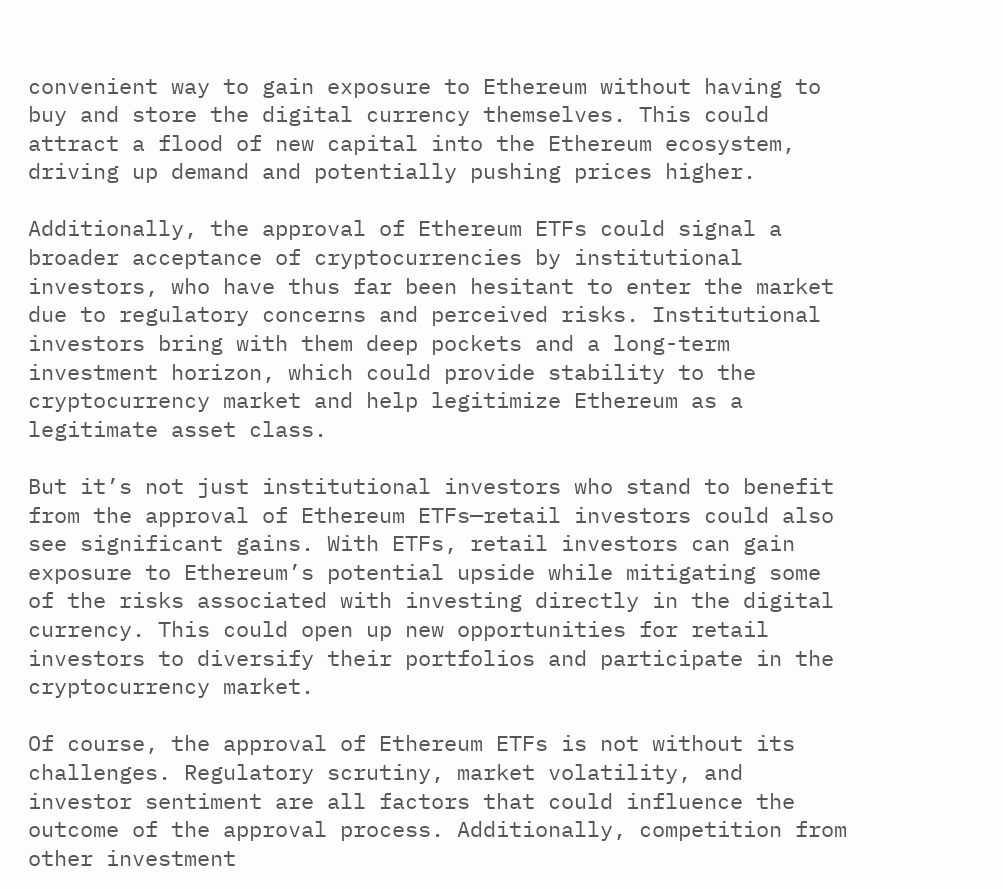convenient way to gain exposure to Ethereum without having to buy and store the digital currency themselves. This could attract a flood of new capital into the Ethereum ecosystem, driving up demand and potentially pushing prices higher.

Additionally, the approval of Ethereum ETFs could signal a broader acceptance of cryptocurrencies by institutional investors, who have thus far been hesitant to enter the market due to regulatory concerns and perceived risks. Institutional investors bring with them deep pockets and a long-term investment horizon, which could provide stability to the cryptocurrency market and help legitimize Ethereum as a legitimate asset class.

But it’s not just institutional investors who stand to benefit from the approval of Ethereum ETFs—retail investors could also see significant gains. With ETFs, retail investors can gain exposure to Ethereum’s potential upside while mitigating some of the risks associated with investing directly in the digital currency. This could open up new opportunities for retail investors to diversify their portfolios and participate in the cryptocurrency market.

Of course, the approval of Ethereum ETFs is not without its challenges. Regulatory scrutiny, market volatility, and investor sentiment are all factors that could influence the outcome of the approval process. Additionally, competition from other investment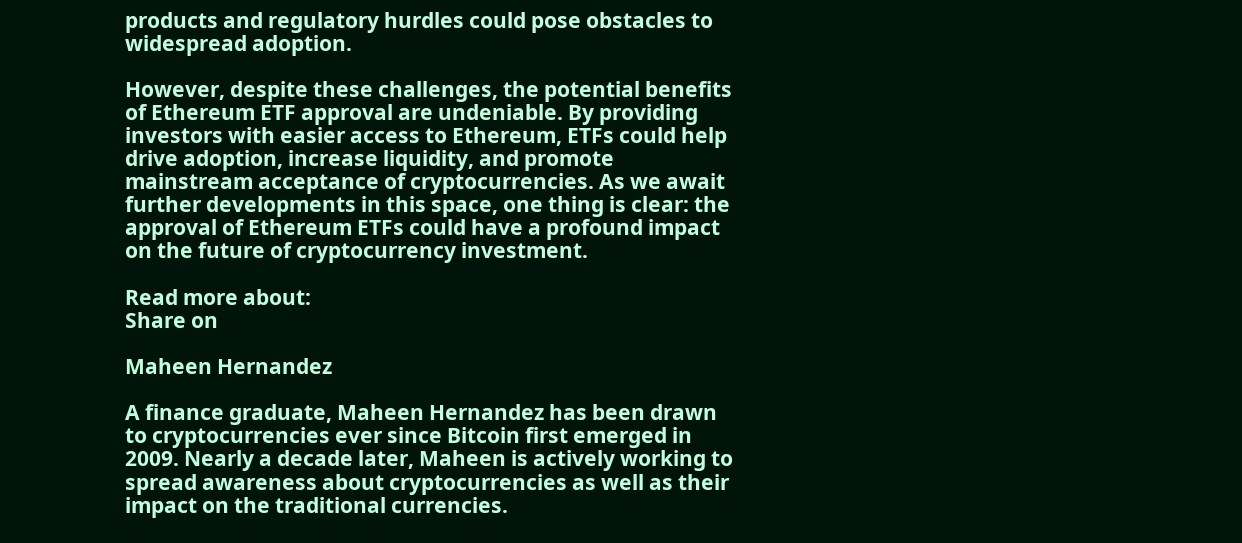products and regulatory hurdles could pose obstacles to widespread adoption.

However, despite these challenges, the potential benefits of Ethereum ETF approval are undeniable. By providing investors with easier access to Ethereum, ETFs could help drive adoption, increase liquidity, and promote mainstream acceptance of cryptocurrencies. As we await further developments in this space, one thing is clear: the approval of Ethereum ETFs could have a profound impact on the future of cryptocurrency investment.

Read more about:
Share on

Maheen Hernandez

A finance graduate, Maheen Hernandez has been drawn to cryptocurrencies ever since Bitcoin first emerged in 2009. Nearly a decade later, Maheen is actively working to spread awareness about cryptocurrencies as well as their impact on the traditional currencies.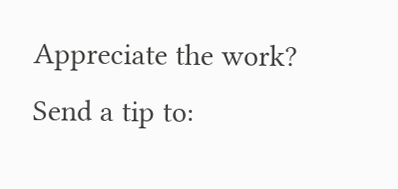Appreciate the work? Send a tip to: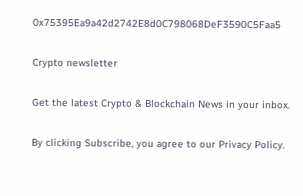0x75395Ea9a42d2742E8d0C798068DeF3590C5Faa5

Crypto newsletter

Get the latest Crypto & Blockchain News in your inbox.

By clicking Subscribe, you agree to our Privacy Policy.